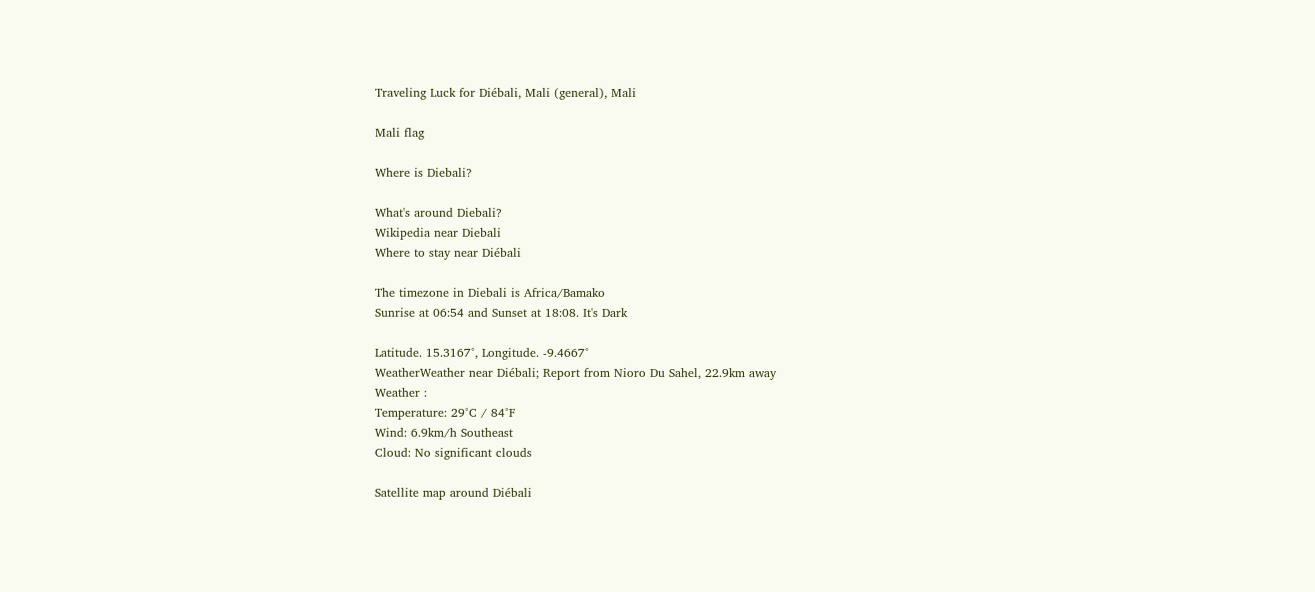Traveling Luck for Diébali, Mali (general), Mali

Mali flag

Where is Diebali?

What's around Diebali?
Wikipedia near Diebali
Where to stay near Diébali

The timezone in Diebali is Africa/Bamako
Sunrise at 06:54 and Sunset at 18:08. It's Dark

Latitude. 15.3167°, Longitude. -9.4667°
WeatherWeather near Diébali; Report from Nioro Du Sahel, 22.9km away
Weather :
Temperature: 29°C / 84°F
Wind: 6.9km/h Southeast
Cloud: No significant clouds

Satellite map around Diébali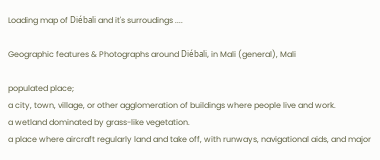Loading map of Diébali and it's surroudings ....

Geographic features & Photographs around Diébali, in Mali (general), Mali

populated place;
a city, town, village, or other agglomeration of buildings where people live and work.
a wetland dominated by grass-like vegetation.
a place where aircraft regularly land and take off, with runways, navigational aids, and major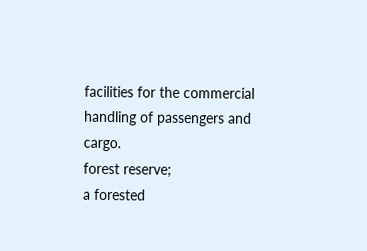facilities for the commercial handling of passengers and cargo.
forest reserve;
a forested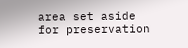area set aside for preservation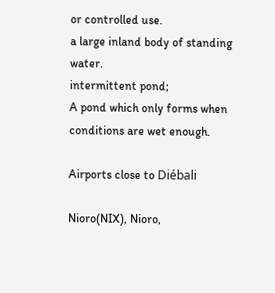or controlled use.
a large inland body of standing water.
intermittent pond;
A pond which only forms when conditions are wet enough.

Airports close to Diébali

Nioro(NIX), Nioro,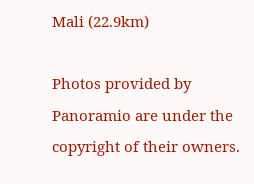Mali (22.9km)

Photos provided by Panoramio are under the copyright of their owners.